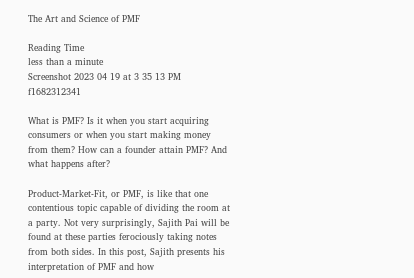The Art and Science of PMF

Reading Time
less than a minute
Screenshot 2023 04 19 at 3 35 13 PM f1682312341

What is PMF? Is it when you start acquiring consumers or when you start making money from them? How can a founder attain PMF? And what happens after?

Product-Market-Fit, or PMF, is like that one contentious topic capable of dividing the room at a party. Not very surprisingly, Sajith Pai will be found at these parties ferociously taking notes from both sides. In this post, Sajith presents his interpretation of PMF and how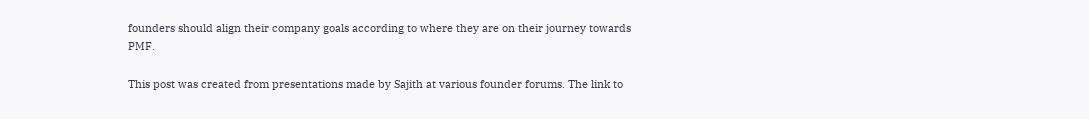founders should align their company goals according to where they are on their journey towards PMF.

This post was created from presentations made by Sajith at various founder forums. The link to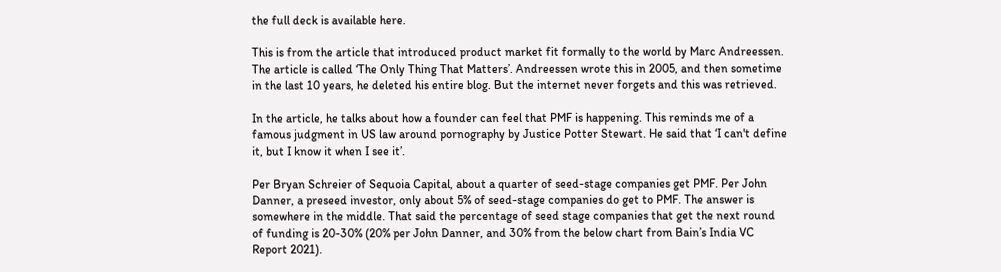the full deck is available here.

This is from the article that introduced product market fit formally to the world by Marc Andreessen. The article is called ‘The Only Thing That Matters’. Andreessen wrote this in 2005, and then sometime in the last 10 years, he deleted his entire blog. But the internet never forgets and this was retrieved.

In the article, he talks about how a founder can feel that PMF is happening. This reminds me of a famous judgment in US law around pornography by Justice Potter Stewart. He said that ‘I can't define it, but I know it when I see it’.

Per Bryan Schreier of Sequoia Capital, about a quarter of seed-stage companies get PMF. Per John Danner, a preseed investor, only about 5% of seed-stage companies do get to PMF. The answer is somewhere in the middle. That said the percentage of seed stage companies that get the next round of funding is 20-30% (20% per John Danner, and 30% from the below chart from Bain’s India VC Report 2021).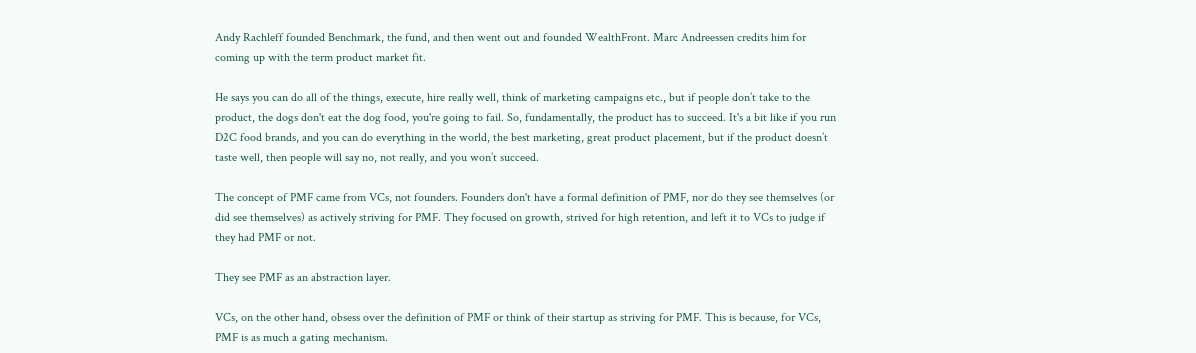Andy Rachleff founded Benchmark, the fund, and then went out and founded WealthFront. Marc Andreessen credits him for coming up with the term product market fit.

He says you can do all of the things, execute, hire really well, think of marketing campaigns etc., but if people don’t take to the product, the dogs don't eat the dog food, you're going to fail. So, fundamentally, the product has to succeed. It's a bit like if you run D2C food brands, and you can do everything in the world, the best marketing, great product placement, but if the product doesn’t taste well, then people will say no, not really, and you won’t succeed.

The concept of PMF came from VCs, not founders. Founders don't have a formal definition of PMF, nor do they see themselves (or did see themselves) as actively striving for PMF. They focused on growth, strived for high retention, and left it to VCs to judge if they had PMF or not.

They see PMF as an abstraction layer.

VCs, on the other hand, obsess over the definition of PMF or think of their startup as striving for PMF. This is because, for VCs, PMF is as much a gating mechanism.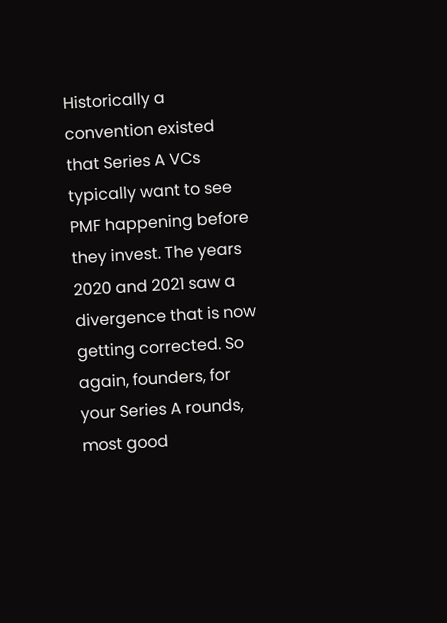Historically a convention existed that Series A VCs typically want to see PMF happening before they invest. The years 2020 and 2021 saw a divergence that is now getting corrected. So again, founders, for your Series A rounds, most good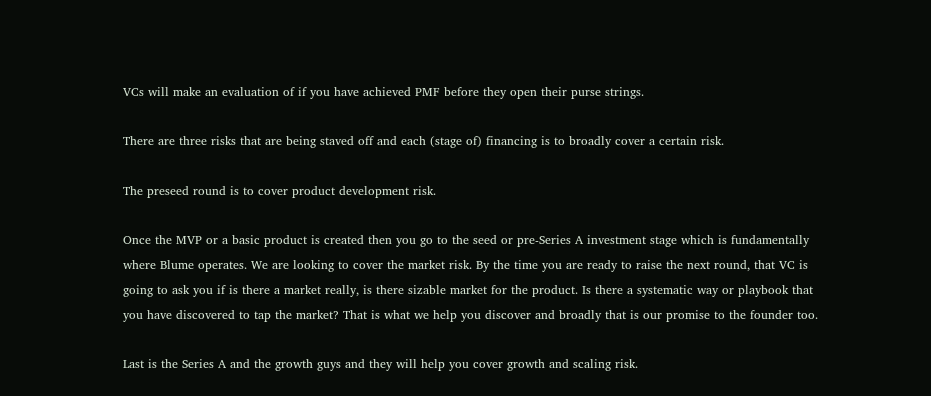VCs will make an evaluation of if you have achieved PMF before they open their purse strings.

There are three risks that are being staved off and each (stage of) financing is to broadly cover a certain risk.

The preseed round is to cover product development risk.

Once the MVP or a basic product is created then you go to the seed or pre-Series A investment stage which is fundamentally where Blume operates. We are looking to cover the market risk. By the time you are ready to raise the next round, that VC is going to ask you if is there a market really, is there sizable market for the product. Is there a systematic way or playbook that you have discovered to tap the market? That is what we help you discover and broadly that is our promise to the founder too.

Last is the Series A and the growth guys and they will help you cover growth and scaling risk.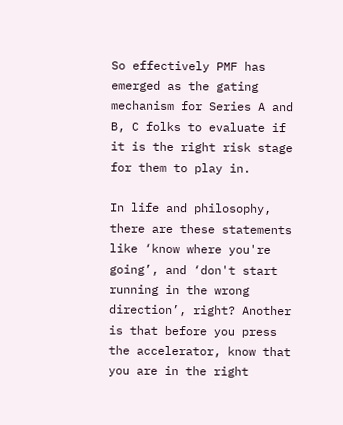So effectively PMF has emerged as the gating mechanism for Series A and B, C folks to evaluate if it is the right risk stage for them to play in.

In life and philosophy, there are these statements like ‘know where you're going’, and ‘don't start running in the wrong direction’, right? Another is that before you press the accelerator, know that you are in the right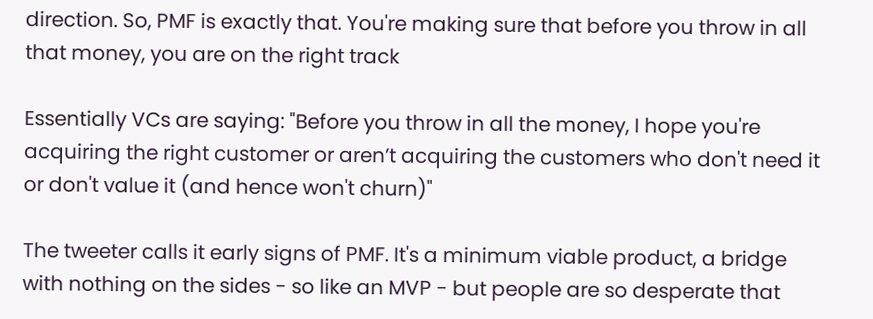direction. So, PMF is exactly that. You're making sure that before you throw in all that money, you are on the right track

Essentially VCs are saying: "Before you throw in all the money, I hope you're acquiring the right customer or aren’t acquiring the customers who don't need it or don't value it (and hence won't churn)"

The tweeter calls it early signs of PMF. It's a minimum viable product, a bridge with nothing on the sides - so like an MVP - but people are so desperate that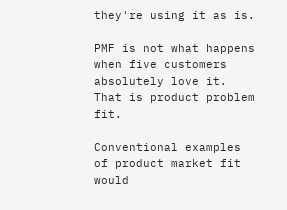they're using it as is.

PMF is not what happens when five customers absolutely love it. That is product problem fit.

Conventional examples of product market fit would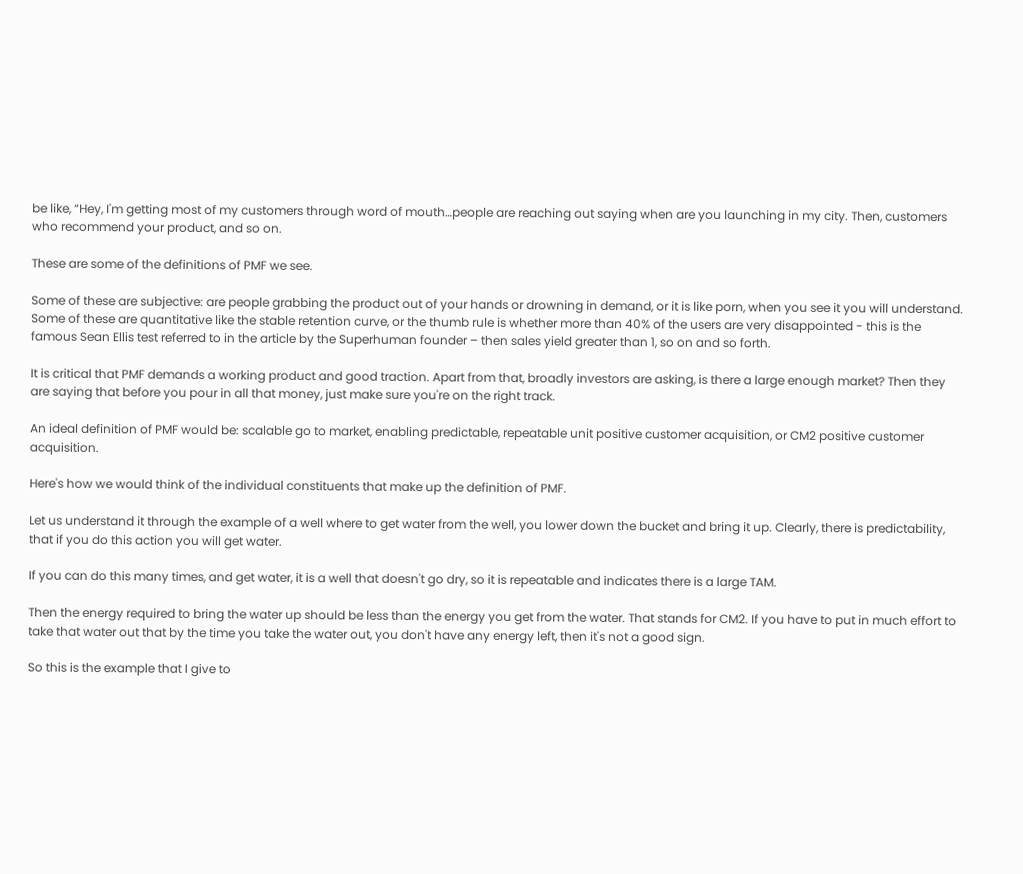be like, “Hey, I'm getting most of my customers through word of mouth…people are reaching out saying when are you launching in my city. Then, customers who recommend your product, and so on.

These are some of the definitions of PMF we see.

Some of these are subjective: are people grabbing the product out of your hands or drowning in demand, or it is like porn, when you see it you will understand. Some of these are quantitative like the stable retention curve, or the thumb rule is whether more than 40% of the users are very disappointed - this is the famous Sean Ellis test referred to in the article by the Superhuman founder – then sales yield greater than 1, so on and so forth.

It is critical that PMF demands a working product and good traction. Apart from that, broadly investors are asking, is there a large enough market? Then they are saying that before you pour in all that money, just make sure you're on the right track.

An ideal definition of PMF would be: scalable go to market, enabling predictable, repeatable unit positive customer acquisition, or CM2 positive customer acquisition.

Here's how we would think of the individual constituents that make up the definition of PMF.

Let us understand it through the example of a well where to get water from the well, you lower down the bucket and bring it up. Clearly, there is predictability, that if you do this action you will get water.

If you can do this many times, and get water, it is a well that doesn't go dry, so it is repeatable and indicates there is a large TAM.

Then the energy required to bring the water up should be less than the energy you get from the water. That stands for CM2. If you have to put in much effort to take that water out that by the time you take the water out, you don't have any energy left, then it's not a good sign.

So this is the example that I give to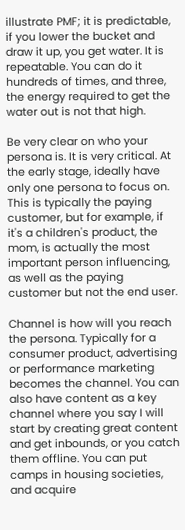illustrate PMF; it is predictable, if you lower the bucket and draw it up, you get water. It is repeatable. You can do it hundreds of times, and three, the energy required to get the water out is not that high.

Be very clear on who your persona is. It is very critical. At the early stage, ideally have only one persona to focus on.  This is typically the paying customer, but for example, if it's a children's product, the mom, is actually the most important person influencing, as well as the paying customer but not the end user.

Channel is how will you reach the persona. Typically for a consumer product, advertising or performance marketing becomes the channel. You can also have content as a key channel where you say I will start by creating great content and get inbounds, or you catch them offline. You can put camps in housing societies, and acquire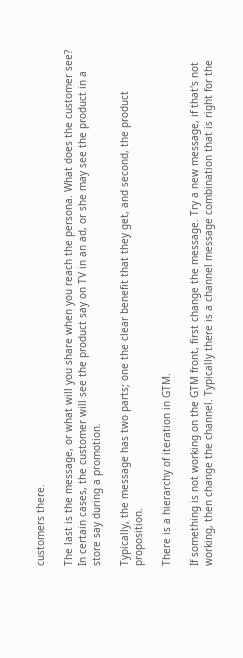customers there.

The last is the message, or what will you share when you reach the persona. What does the customer see? In certain cases, the customer will see the product say on TV in an ad, or she may see the product in a store say during a promotion.

Typically, the message has two parts; one the clear benefit that they get, and second, the product proposition.

There is a hierarchy of iteration in GTM.

If something is not working on the GTM front, first change the message. Try a new message, if that's not working, then change the channel. Typically there is a channel message combination that is right for the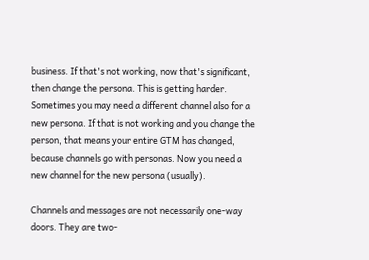business. If that's not working, now that's significant, then change the persona. This is getting harder. Sometimes you may need a different channel also for a new persona. If that is not working and you change the person, that means your entire GTM has changed, because channels go with personas. Now you need a new channel for the new persona (usually).

Channels and messages are not necessarily one-way doors. They are two-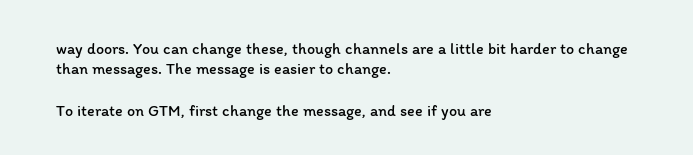way doors. You can change these, though channels are a little bit harder to change than messages. The message is easier to change.

To iterate on GTM, first change the message, and see if you are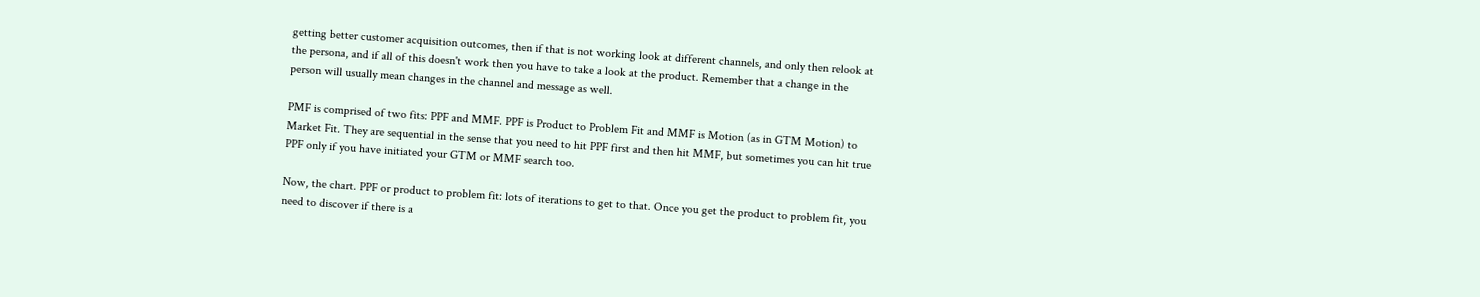getting better customer acquisition outcomes, then if that is not working look at different channels, and only then relook at the persona, and if all of this doesn't work then you have to take a look at the product. Remember that a change in the person will usually mean changes in the channel and message as well.

PMF is comprised of two fits: PPF and MMF. PPF is Product to Problem Fit and MMF is Motion (as in GTM Motion) to Market Fit. They are sequential in the sense that you need to hit PPF first and then hit MMF, but sometimes you can hit true PPF only if you have initiated your GTM or MMF search too.

Now, the chart. PPF or product to problem fit: lots of iterations to get to that. Once you get the product to problem fit, you need to discover if there is a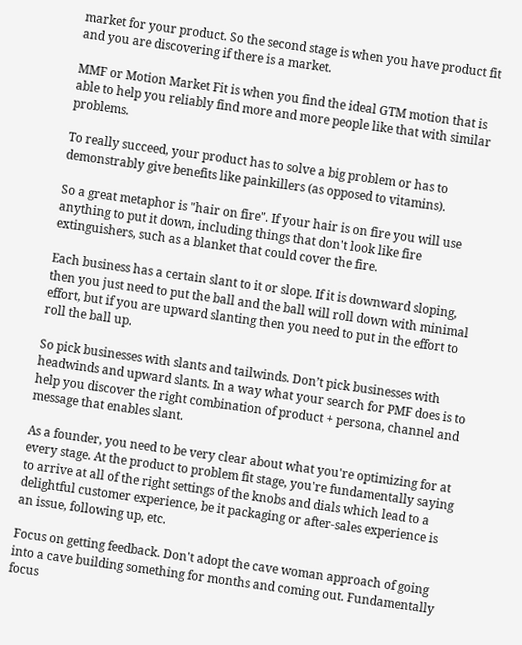market for your product. So the second stage is when you have product fit and you are discovering if there is a market.

MMF or Motion Market Fit is when you find the ideal GTM motion that is able to help you reliably find more and more people like that with similar problems.

To really succeed, your product has to solve a big problem or has to demonstrably give benefits like painkillers (as opposed to vitamins).

So a great metaphor is "hair on fire". If your hair is on fire you will use anything to put it down, including things that don't look like fire extinguishers, such as a blanket that could cover the fire.

Each business has a certain slant to it or slope. If it is downward sloping, then you just need to put the ball and the ball will roll down with minimal effort, but if you are upward slanting then you need to put in the effort to roll the ball up.

So pick businesses with slants and tailwinds. Don’t pick businesses with headwinds and upward slants. In a way what your search for PMF does is to help you discover the right combination of product + persona, channel and message that enables slant.

As a founder, you need to be very clear about what you're optimizing for at every stage. At the product to problem fit stage, you're fundamentally saying to arrive at all of the right settings of the knobs and dials which lead to a delightful customer experience, be it packaging or after-sales experience is an issue, following up, etc.

Focus on getting feedback. Don't adopt the cave woman approach of going into a cave building something for months and coming out. Fundamentally focus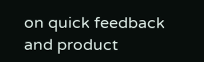on quick feedback and product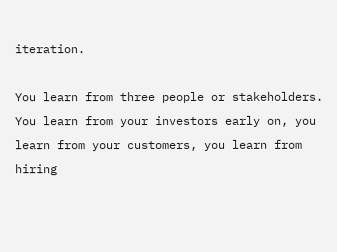iteration.

You learn from three people or stakeholders. You learn from your investors early on, you learn from your customers, you learn from hiring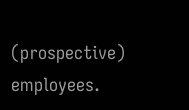(prospective) employees.